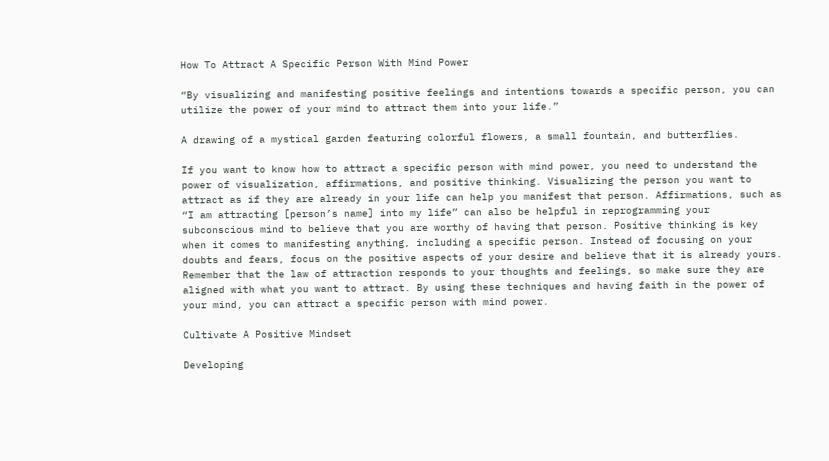How To Attract A Specific Person With Mind Power

“By visualizing and manifesting positive feelings and intentions towards a specific person, you can utilize the power of your mind to attract them into your life.”

A drawing of a mystical garden featuring colorful flowers, a small fountain, and butterflies.

If you want to know how to attract a specific person with mind power, you need to understand the power of visualization, affirmations, and positive thinking. Visualizing the person you want to attract as if they are already in your life can help you manifest that person. Affirmations, such as “I am attracting [person’s name] into my life” can also be helpful in reprogramming your subconscious mind to believe that you are worthy of having that person. Positive thinking is key when it comes to manifesting anything, including a specific person. Instead of focusing on your doubts and fears, focus on the positive aspects of your desire and believe that it is already yours. Remember that the law of attraction responds to your thoughts and feelings, so make sure they are aligned with what you want to attract. By using these techniques and having faith in the power of your mind, you can attract a specific person with mind power.

Cultivate A Positive Mindset

Developing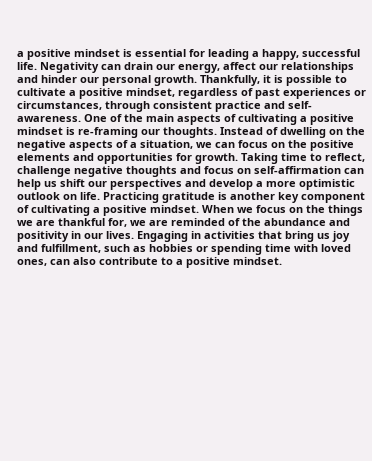a positive mindset is essential for leading a happy, successful life. Negativity can drain our energy, affect our relationships and hinder our personal growth. Thankfully, it is possible to cultivate a positive mindset, regardless of past experiences or circumstances, through consistent practice and self-awareness. One of the main aspects of cultivating a positive mindset is re-framing our thoughts. Instead of dwelling on the negative aspects of a situation, we can focus on the positive elements and opportunities for growth. Taking time to reflect, challenge negative thoughts and focus on self-affirmation can help us shift our perspectives and develop a more optimistic outlook on life. Practicing gratitude is another key component of cultivating a positive mindset. When we focus on the things we are thankful for, we are reminded of the abundance and positivity in our lives. Engaging in activities that bring us joy and fulfillment, such as hobbies or spending time with loved ones, can also contribute to a positive mindset.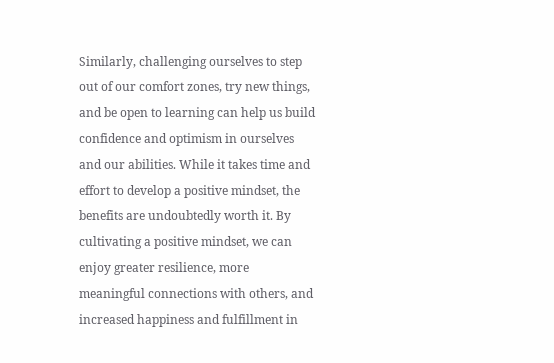Similarly, challenging ourselves to step out of our comfort zones, try new things, and be open to learning can help us build confidence and optimism in ourselves and our abilities. While it takes time and effort to develop a positive mindset, the benefits are undoubtedly worth it. By cultivating a positive mindset, we can enjoy greater resilience, more meaningful connections with others, and increased happiness and fulfillment in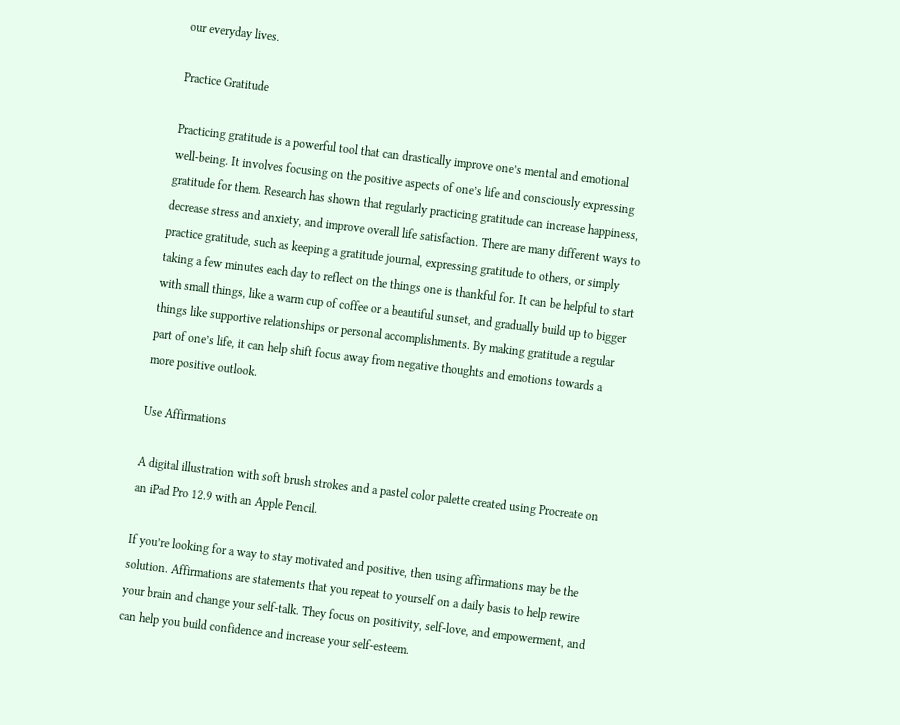our everyday lives.

Practice Gratitude

Practicing gratitude is a powerful tool that can drastically improve one’s mental and emotional well-being. It involves focusing on the positive aspects of one’s life and consciously expressing gratitude for them. Research has shown that regularly practicing gratitude can increase happiness, decrease stress and anxiety, and improve overall life satisfaction. There are many different ways to practice gratitude, such as keeping a gratitude journal, expressing gratitude to others, or simply taking a few minutes each day to reflect on the things one is thankful for. It can be helpful to start with small things, like a warm cup of coffee or a beautiful sunset, and gradually build up to bigger things like supportive relationships or personal accomplishments. By making gratitude a regular part of one’s life, it can help shift focus away from negative thoughts and emotions towards a more positive outlook.

Use Affirmations

A digital illustration with soft brush strokes and a pastel color palette created using Procreate on an iPad Pro 12.9 with an Apple Pencil.

If you’re looking for a way to stay motivated and positive, then using affirmations may be the solution. Affirmations are statements that you repeat to yourself on a daily basis to help rewire your brain and change your self-talk. They focus on positivity, self-love, and empowerment, and can help you build confidence and increase your self-esteem.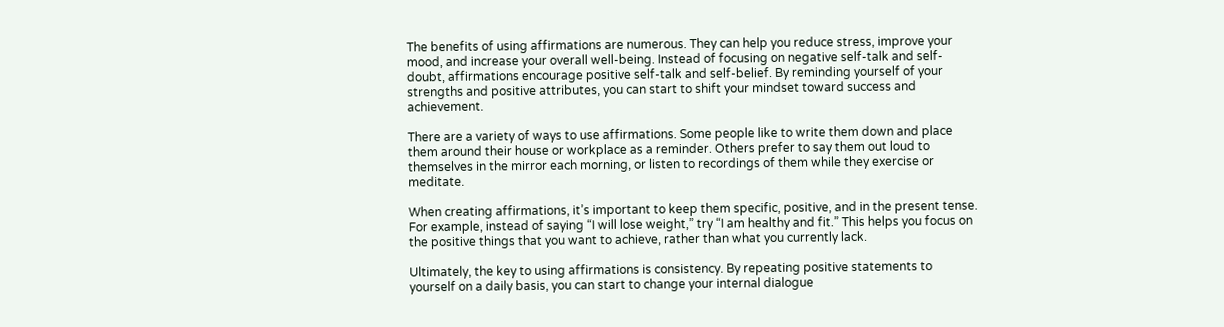The benefits of using affirmations are numerous. They can help you reduce stress, improve your mood, and increase your overall well-being. Instead of focusing on negative self-talk and self-doubt, affirmations encourage positive self-talk and self-belief. By reminding yourself of your strengths and positive attributes, you can start to shift your mindset toward success and achievement.

There are a variety of ways to use affirmations. Some people like to write them down and place them around their house or workplace as a reminder. Others prefer to say them out loud to themselves in the mirror each morning, or listen to recordings of them while they exercise or meditate.

When creating affirmations, it’s important to keep them specific, positive, and in the present tense. For example, instead of saying “I will lose weight,” try “I am healthy and fit.” This helps you focus on the positive things that you want to achieve, rather than what you currently lack.

Ultimately, the key to using affirmations is consistency. By repeating positive statements to yourself on a daily basis, you can start to change your internal dialogue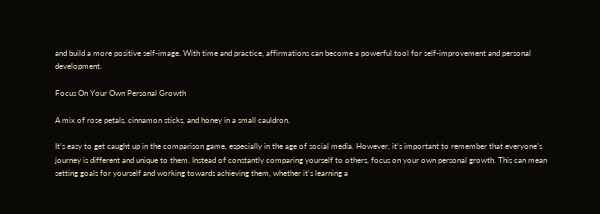and build a more positive self-image. With time and practice, affirmations can become a powerful tool for self-improvement and personal development.

Focus On Your Own Personal Growth

A mix of rose petals, cinnamon sticks, and honey in a small cauldron.

It’s easy to get caught up in the comparison game, especially in the age of social media. However, it’s important to remember that everyone’s journey is different and unique to them. Instead of constantly comparing yourself to others, focus on your own personal growth. This can mean setting goals for yourself and working towards achieving them, whether it’s learning a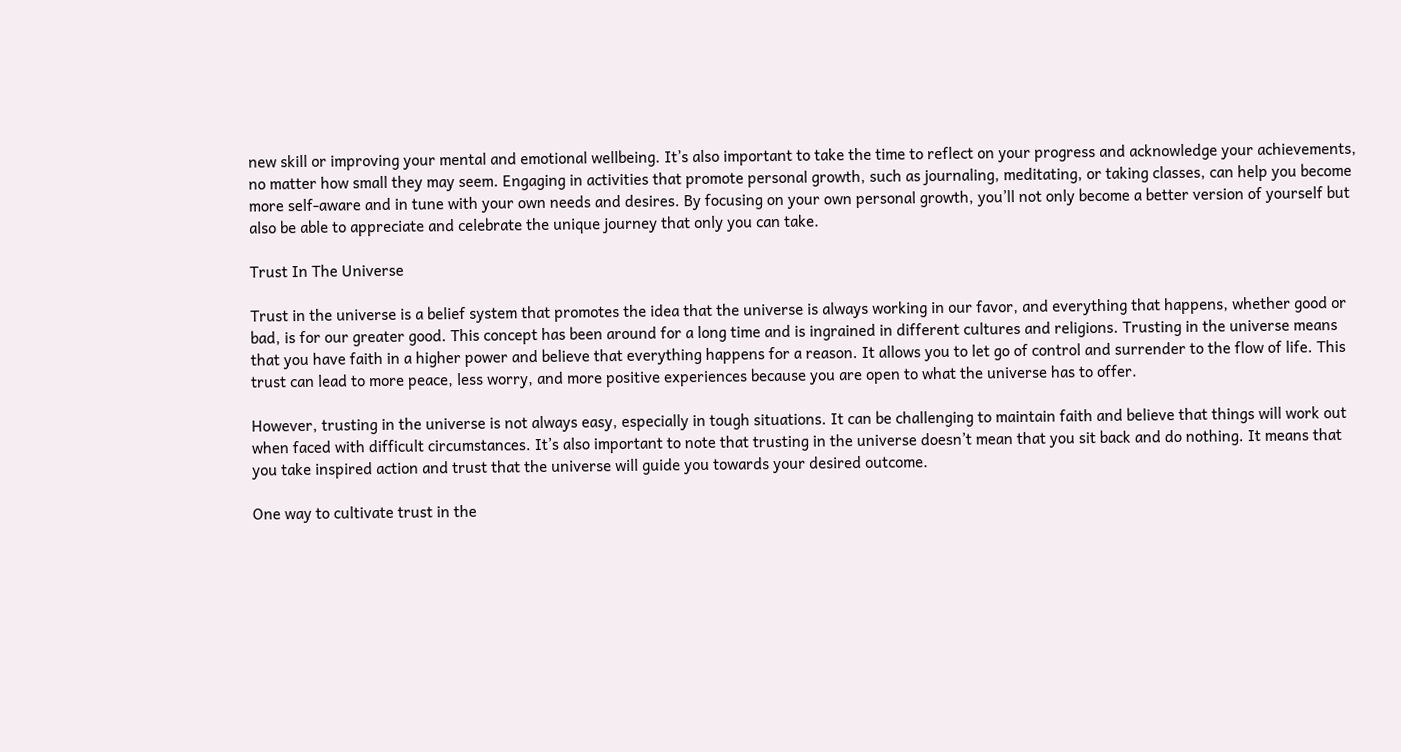new skill or improving your mental and emotional wellbeing. It’s also important to take the time to reflect on your progress and acknowledge your achievements, no matter how small they may seem. Engaging in activities that promote personal growth, such as journaling, meditating, or taking classes, can help you become more self-aware and in tune with your own needs and desires. By focusing on your own personal growth, you’ll not only become a better version of yourself but also be able to appreciate and celebrate the unique journey that only you can take.

Trust In The Universe

Trust in the universe is a belief system that promotes the idea that the universe is always working in our favor, and everything that happens, whether good or bad, is for our greater good. This concept has been around for a long time and is ingrained in different cultures and religions. Trusting in the universe means that you have faith in a higher power and believe that everything happens for a reason. It allows you to let go of control and surrender to the flow of life. This trust can lead to more peace, less worry, and more positive experiences because you are open to what the universe has to offer.

However, trusting in the universe is not always easy, especially in tough situations. It can be challenging to maintain faith and believe that things will work out when faced with difficult circumstances. It’s also important to note that trusting in the universe doesn’t mean that you sit back and do nothing. It means that you take inspired action and trust that the universe will guide you towards your desired outcome.

One way to cultivate trust in the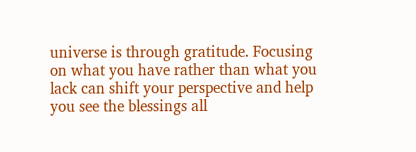universe is through gratitude. Focusing on what you have rather than what you lack can shift your perspective and help you see the blessings all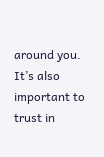around you. It’s also important to trust in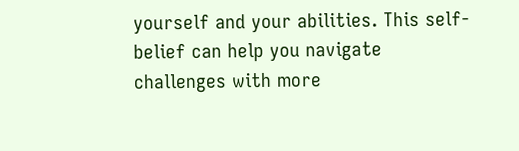yourself and your abilities. This self-belief can help you navigate challenges with more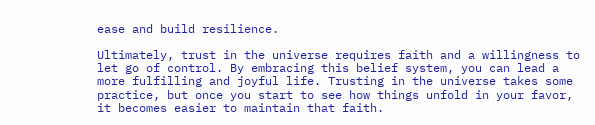ease and build resilience.

Ultimately, trust in the universe requires faith and a willingness to let go of control. By embracing this belief system, you can lead a more fulfilling and joyful life. Trusting in the universe takes some practice, but once you start to see how things unfold in your favor, it becomes easier to maintain that faith.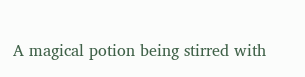A magical potion being stirred with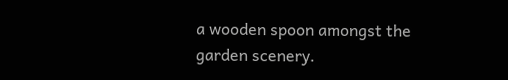a wooden spoon amongst the garden scenery.